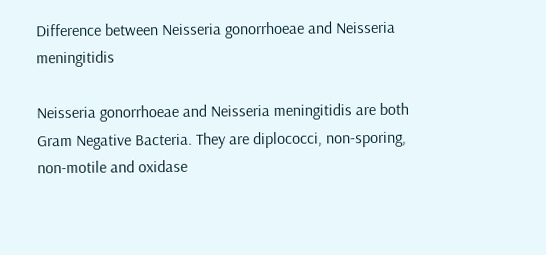Difference between Neisseria gonorrhoeae and Neisseria meningitidis

Neisseria gonorrhoeae and Neisseria meningitidis are both Gram Negative Bacteria. They are diplococci, non-sporing, non-motile and oxidase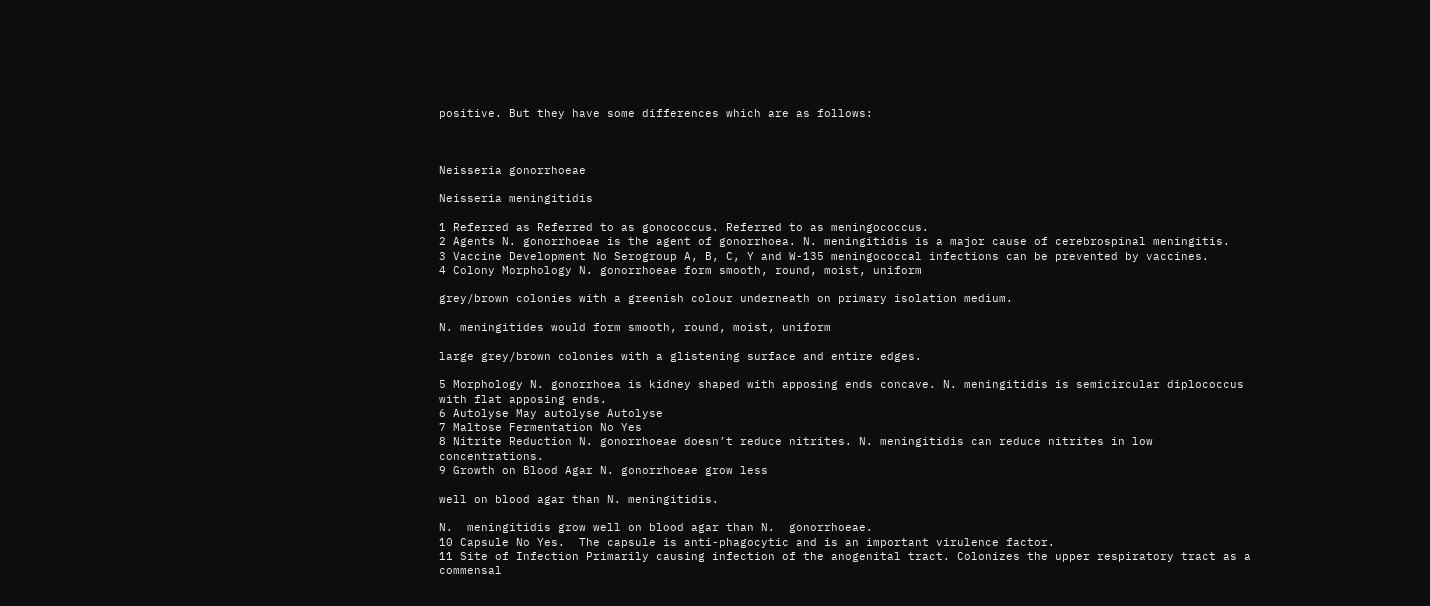positive. But they have some differences which are as follows:



Neisseria gonorrhoeae

Neisseria meningitidis

1 Referred as Referred to as gonococcus. Referred to as meningococcus.
2 Agents N. gonorrhoeae is the agent of gonorrhoea. N. meningitidis is a major cause of cerebrospinal meningitis.
3 Vaccine Development No Serogroup A, B, C, Y and W-135 meningococcal infections can be prevented by vaccines.
4 Colony Morphology N. gonorrhoeae form smooth, round, moist, uniform

grey/brown colonies with a greenish colour underneath on primary isolation medium.

N. meningitides would form smooth, round, moist, uniform

large grey/brown colonies with a glistening surface and entire edges.

5 Morphology N. gonorrhoea is kidney shaped with apposing ends concave. N. meningitidis is semicircular diplococcus with flat apposing ends.
6 Autolyse May autolyse Autolyse
7 Maltose Fermentation No Yes
8 Nitrite Reduction N. gonorrhoeae doesn’t reduce nitrites. N. meningitidis can reduce nitrites in low concentrations.
9 Growth on Blood Agar N. gonorrhoeae grow less

well on blood agar than N. meningitidis.

N.  meningitidis grow well on blood agar than N.  gonorrhoeae.
10 Capsule No Yes.  The capsule is anti-phagocytic and is an important virulence factor.
11 Site of Infection Primarily causing infection of the anogenital tract. Colonizes the upper respiratory tract as a commensal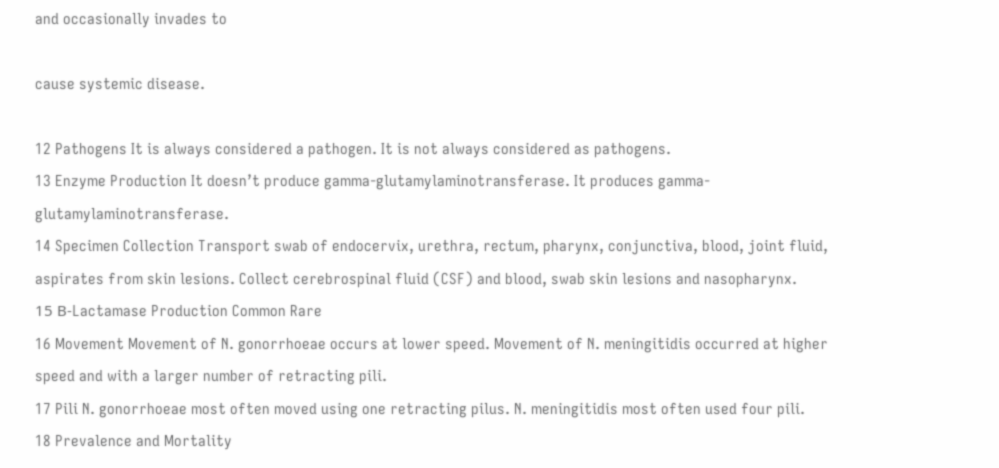and occasionally invades to

cause systemic disease.

12 Pathogens It is always considered a pathogen. It is not always considered as pathogens.
13 Enzyme Production It doesn’t produce gamma-glutamylaminotransferase. It produces gamma-glutamylaminotransferase.
14 Specimen Collection Transport swab of endocervix, urethra, rectum, pharynx, conjunctiva, blood, joint fluid, aspirates from skin lesions. Collect cerebrospinal fluid (CSF) and blood, swab skin lesions and nasopharynx.
15 Β-Lactamase Production Common Rare
16 Movement Movement of N. gonorrhoeae occurs at lower speed. Movement of N. meningitidis occurred at higher speed and with a larger number of retracting pili.
17 Pili N. gonorrhoeae most often moved using one retracting pilus. N. meningitidis most often used four pili.
18 Prevalence and Mortality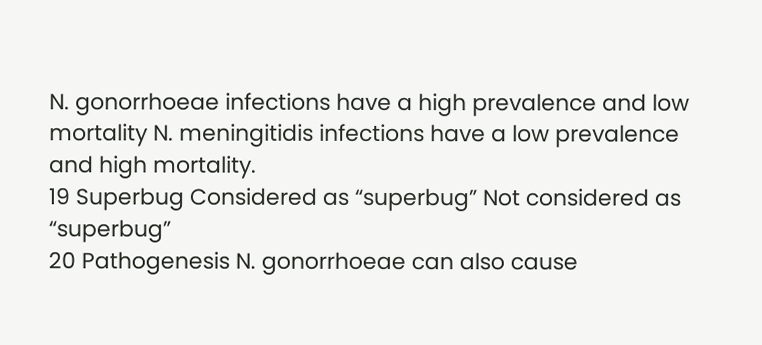N. gonorrhoeae infections have a high prevalence and low mortality N. meningitidis infections have a low prevalence and high mortality.
19 Superbug Considered as “superbug” Not considered as “superbug”
20 Pathogenesis N. gonorrhoeae can also cause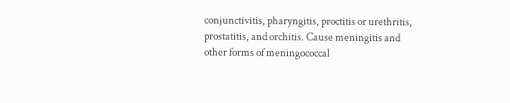conjunctivitis, pharyngitis, proctitis or urethritis, prostatitis, and orchitis. Cause meningitis and other forms of meningococcal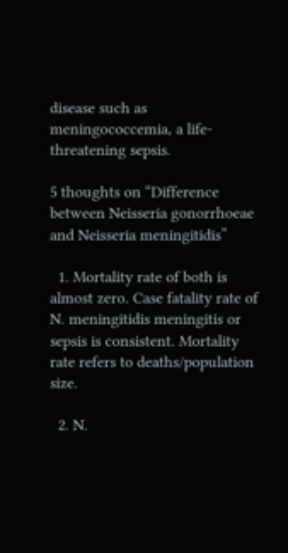disease such as meningococcemia, a life-threatening sepsis.

5 thoughts on “Difference between Neisseria gonorrhoeae and Neisseria meningitidis”

  1. Mortality rate of both is almost zero. Case fatality rate of N. meningitidis meningitis or sepsis is consistent. Mortality rate refers to deaths/population size.

  2. N.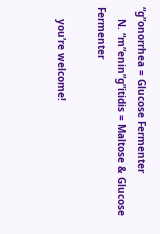“g”onorrhea = Glucose Fermenter
    N. “m”enin”g”itidis = Maltose & Glucose Fermenter

    you’re welcome!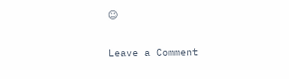☺

Leave a Comment